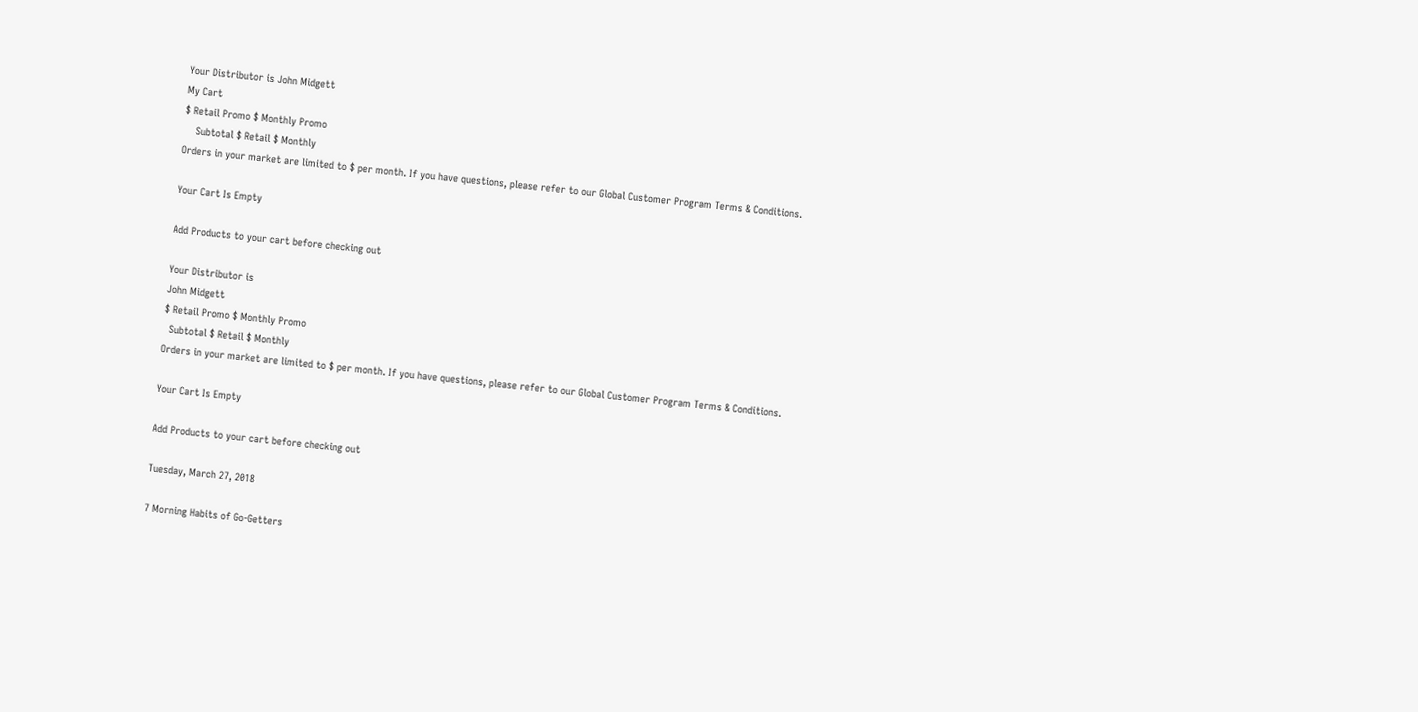Your Distributor is John Midgett
My Cart
$ Retail Promo $ Monthly Promo
    Subtotal $ Retail $ Monthly
Orders in your market are limited to $ per month. If you have questions, please refer to our Global Customer Program Terms & Conditions.

Your Cart Is Empty

Add Products to your cart before checking out

Your Distributor is
John Midgett
$ Retail Promo $ Monthly Promo
  Subtotal $ Retail $ Monthly
Orders in your market are limited to $ per month. If you have questions, please refer to our Global Customer Program Terms & Conditions.

Your Cart Is Empty

Add Products to your cart before checking out

Tuesday, March 27, 2018

7 Morning Habits of Go-Getters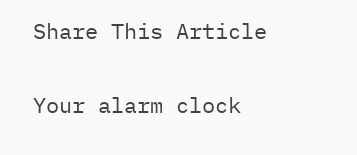Share This Article

Your alarm clock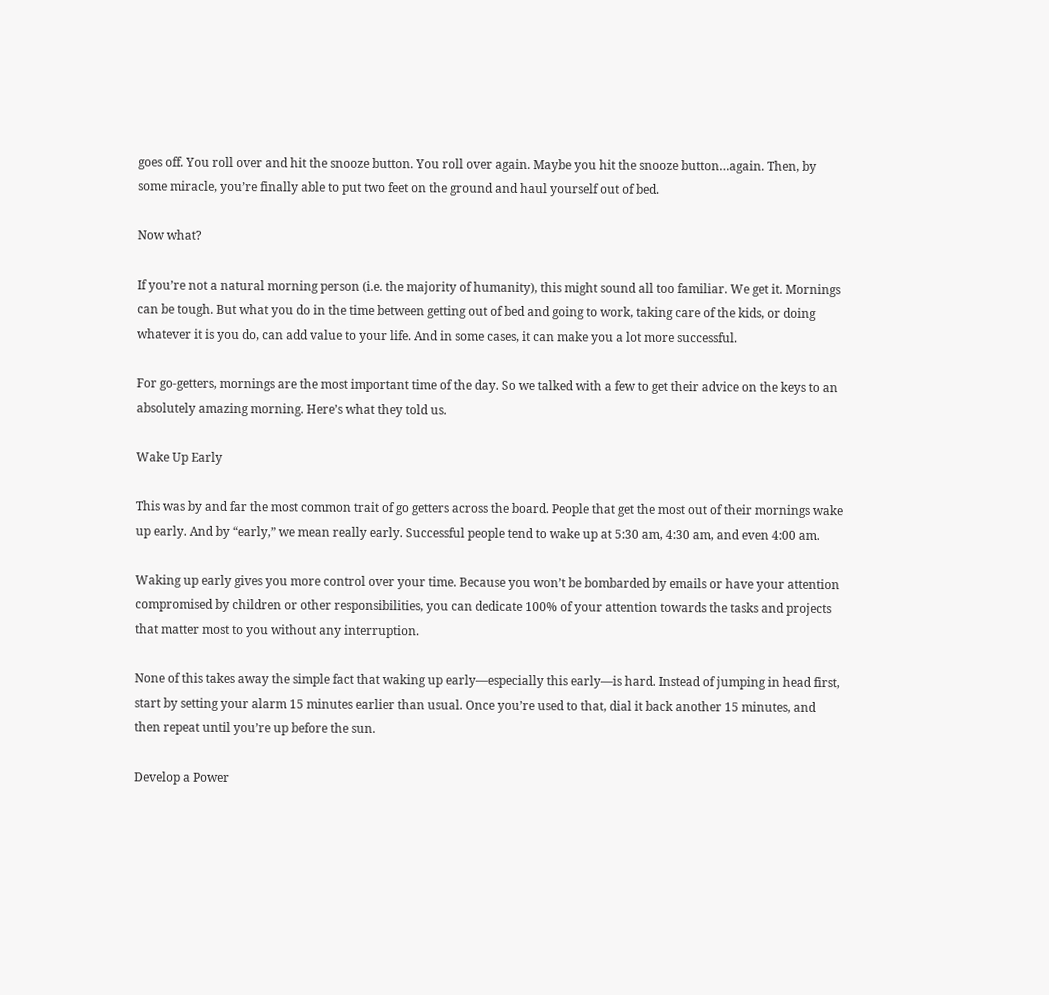goes off. You roll over and hit the snooze button. You roll over again. Maybe you hit the snooze button…again. Then, by some miracle, you’re finally able to put two feet on the ground and haul yourself out of bed.

Now what?

If you’re not a natural morning person (i.e. the majority of humanity), this might sound all too familiar. We get it. Mornings can be tough. But what you do in the time between getting out of bed and going to work, taking care of the kids, or doing whatever it is you do, can add value to your life. And in some cases, it can make you a lot more successful.

For go-getters, mornings are the most important time of the day. So we talked with a few to get their advice on the keys to an absolutely amazing morning. Here’s what they told us.

Wake Up Early

This was by and far the most common trait of go getters across the board. People that get the most out of their mornings wake up early. And by “early,” we mean really early. Successful people tend to wake up at 5:30 am, 4:30 am, and even 4:00 am.

Waking up early gives you more control over your time. Because you won’t be bombarded by emails or have your attention compromised by children or other responsibilities, you can dedicate 100% of your attention towards the tasks and projects that matter most to you without any interruption.

None of this takes away the simple fact that waking up early—especially this early—is hard. Instead of jumping in head first, start by setting your alarm 15 minutes earlier than usual. Once you’re used to that, dial it back another 15 minutes, and then repeat until you’re up before the sun.

Develop a Power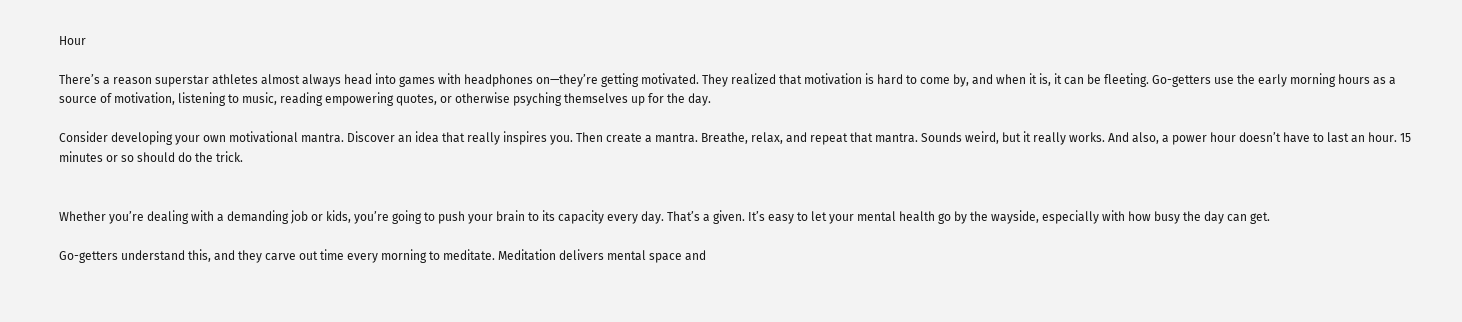Hour

There’s a reason superstar athletes almost always head into games with headphones on—they’re getting motivated. They realized that motivation is hard to come by, and when it is, it can be fleeting. Go-getters use the early morning hours as a source of motivation, listening to music, reading empowering quotes, or otherwise psyching themselves up for the day.

Consider developing your own motivational mantra. Discover an idea that really inspires you. Then create a mantra. Breathe, relax, and repeat that mantra. Sounds weird, but it really works. And also, a power hour doesn’t have to last an hour. 15 minutes or so should do the trick.


Whether you’re dealing with a demanding job or kids, you’re going to push your brain to its capacity every day. That’s a given. It’s easy to let your mental health go by the wayside, especially with how busy the day can get.

Go-getters understand this, and they carve out time every morning to meditate. Meditation delivers mental space and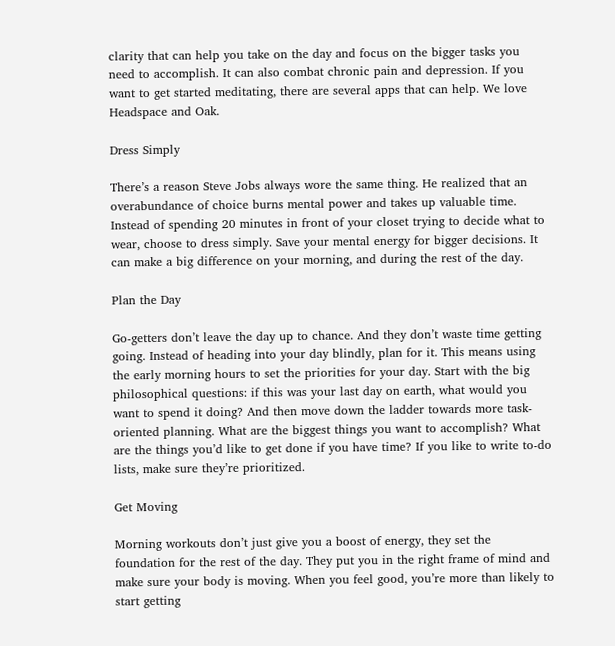clarity that can help you take on the day and focus on the bigger tasks you need to accomplish. It can also combat chronic pain and depression. If you want to get started meditating, there are several apps that can help. We love Headspace and Oak.

Dress Simply

There’s a reason Steve Jobs always wore the same thing. He realized that an overabundance of choice burns mental power and takes up valuable time. Instead of spending 20 minutes in front of your closet trying to decide what to wear, choose to dress simply. Save your mental energy for bigger decisions. It can make a big difference on your morning, and during the rest of the day.

Plan the Day

Go-getters don’t leave the day up to chance. And they don’t waste time getting going. Instead of heading into your day blindly, plan for it. This means using the early morning hours to set the priorities for your day. Start with the big philosophical questions: if this was your last day on earth, what would you want to spend it doing? And then move down the ladder towards more task-oriented planning. What are the biggest things you want to accomplish? What are the things you’d like to get done if you have time? If you like to write to-do lists, make sure they’re prioritized.

Get Moving

Morning workouts don’t just give you a boost of energy, they set the foundation for the rest of the day. They put you in the right frame of mind and make sure your body is moving. When you feel good, you’re more than likely to start getting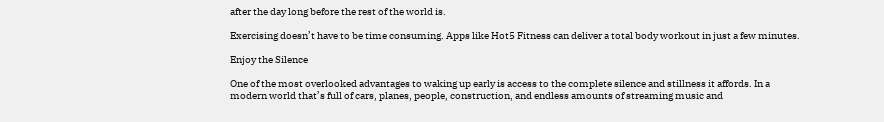after the day long before the rest of the world is.

Exercising doesn’t have to be time consuming. Apps like Hot5 Fitness can deliver a total body workout in just a few minutes.

Enjoy the Silence

One of the most overlooked advantages to waking up early is access to the complete silence and stillness it affords. In a modern world that’s full of cars, planes, people, construction, and endless amounts of streaming music and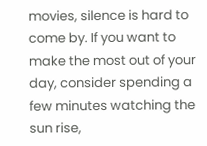movies, silence is hard to come by. If you want to make the most out of your day, consider spending a few minutes watching the sun rise,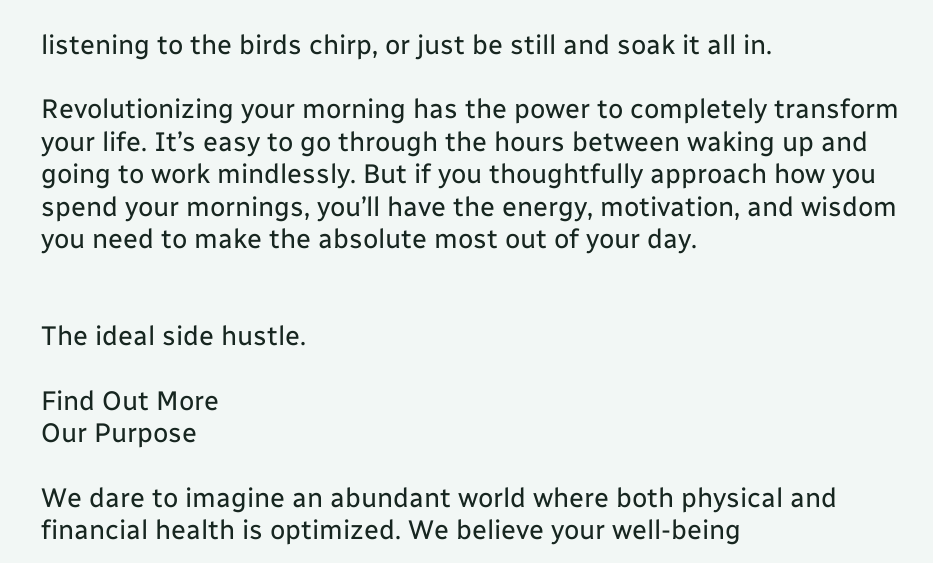listening to the birds chirp, or just be still and soak it all in.

Revolutionizing your morning has the power to completely transform your life. It’s easy to go through the hours between waking up and going to work mindlessly. But if you thoughtfully approach how you spend your mornings, you’ll have the energy, motivation, and wisdom you need to make the absolute most out of your day.


The ideal side hustle.

Find Out More
Our Purpose

We dare to imagine an abundant world where both physical and financial health is optimized. We believe your well-being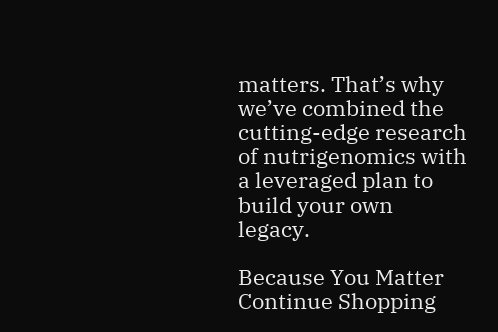matters. That’s why we’ve combined the cutting-edge research of nutrigenomics with a leveraged plan to build your own legacy.

Because You Matter
Continue Shopping